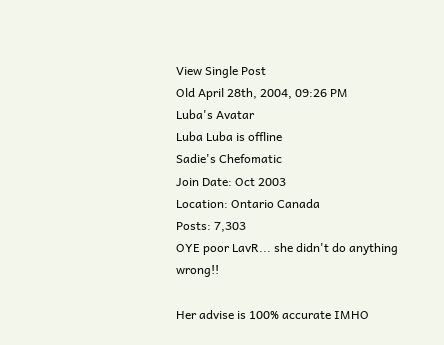View Single Post
Old April 28th, 2004, 09:26 PM
Luba's Avatar
Luba Luba is offline
Sadie's Chefomatic
Join Date: Oct 2003
Location: Ontario Canada
Posts: 7,303
OYE poor LavR... she didn't do anything wrong!!

Her advise is 100% accurate IMHO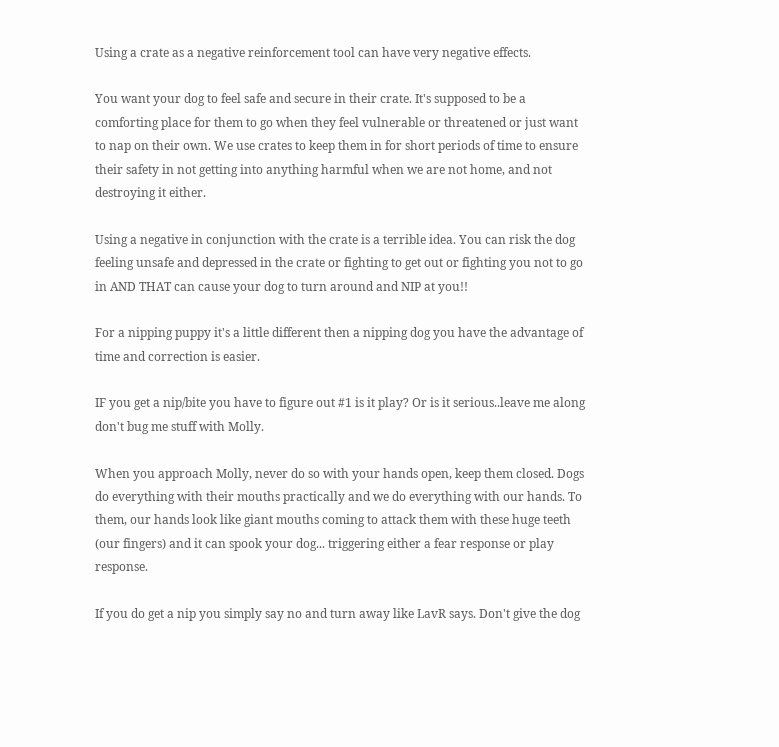Using a crate as a negative reinforcement tool can have very negative effects.

You want your dog to feel safe and secure in their crate. It's supposed to be a comforting place for them to go when they feel vulnerable or threatened or just want to nap on their own. We use crates to keep them in for short periods of time to ensure their safety in not getting into anything harmful when we are not home, and not destroying it either.

Using a negative in conjunction with the crate is a terrible idea. You can risk the dog feeling unsafe and depressed in the crate or fighting to get out or fighting you not to go in AND THAT can cause your dog to turn around and NIP at you!!

For a nipping puppy it's a little different then a nipping dog you have the advantage of time and correction is easier.

IF you get a nip/bite you have to figure out #1 is it play? Or is it serious..leave me along don't bug me stuff with Molly.

When you approach Molly, never do so with your hands open, keep them closed. Dogs do everything with their mouths practically and we do everything with our hands. To them, our hands look like giant mouths coming to attack them with these huge teeth (our fingers) and it can spook your dog... triggering either a fear response or play response.

If you do get a nip you simply say no and turn away like LavR says. Don't give the dog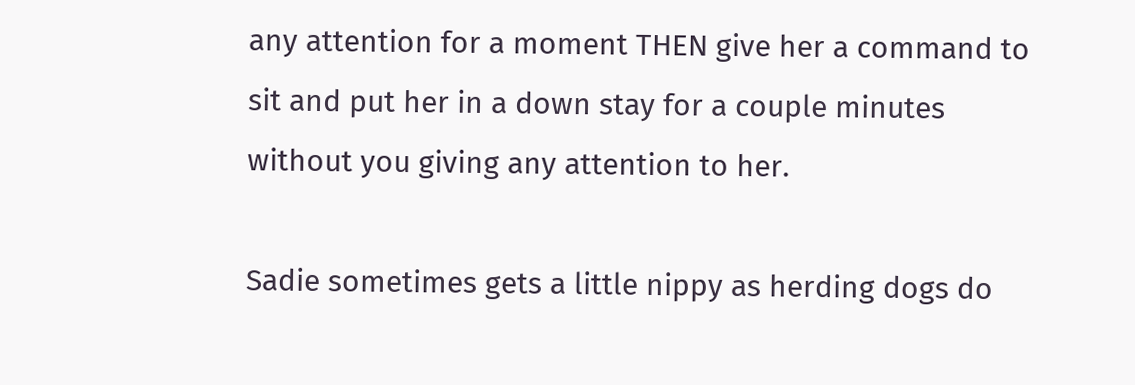any attention for a moment THEN give her a command to sit and put her in a down stay for a couple minutes without you giving any attention to her.

Sadie sometimes gets a little nippy as herding dogs do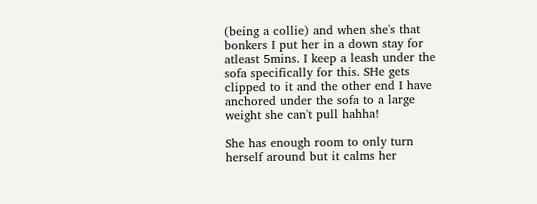(being a collie) and when she's that bonkers I put her in a down stay for atleast 5mins. I keep a leash under the sofa specifically for this. SHe gets clipped to it and the other end I have anchored under the sofa to a large weight she can't pull hahha!

She has enough room to only turn herself around but it calms her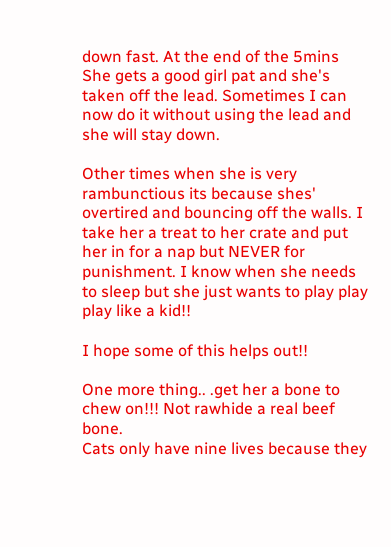down fast. At the end of the 5mins She gets a good girl pat and she's taken off the lead. Sometimes I can now do it without using the lead and she will stay down.

Other times when she is very rambunctious its because shes' overtired and bouncing off the walls. I take her a treat to her crate and put her in for a nap but NEVER for punishment. I know when she needs to sleep but she just wants to play play play like a kid!!

I hope some of this helps out!!

One more thing.. .get her a bone to chew on!!! Not rawhide a real beef bone.
Cats only have nine lives because they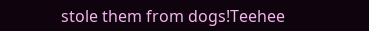stole them from dogs!Teehee